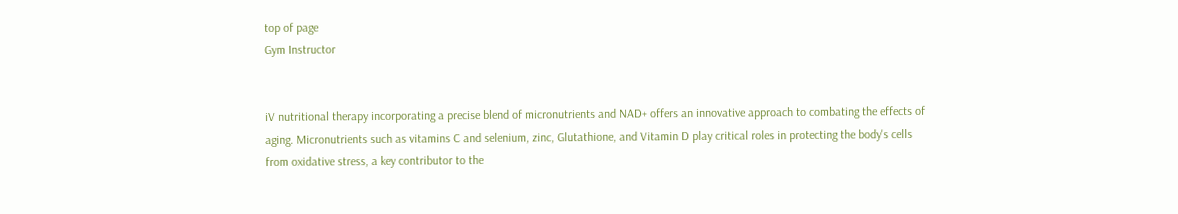top of page
Gym Instructor


iV nutritional therapy incorporating a precise blend of micronutrients and NAD+ offers an innovative approach to combating the effects of aging. Micronutrients such as vitamins C and selenium, zinc, Glutathione, and Vitamin D play critical roles in protecting the body's cells from oxidative stress, a key contributor to the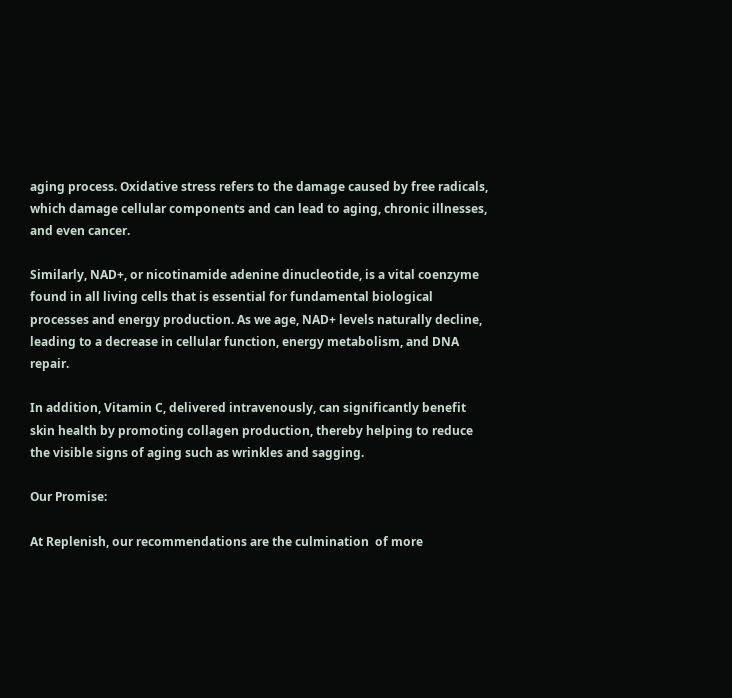aging process. Oxidative stress refers to the damage caused by free radicals, which damage cellular components and can lead to aging, chronic illnesses, and even cancer.

Similarly, NAD+, or nicotinamide adenine dinucleotide, is a vital coenzyme found in all living cells that is essential for fundamental biological processes and energy production. As we age, NAD+ levels naturally decline, leading to a decrease in cellular function, energy metabolism, and DNA repair.

In addition, Vitamin C, delivered intravenously, can significantly benefit skin health by promoting collagen production, thereby helping to reduce the visible signs of aging such as wrinkles and sagging.

Our Promise:

At Replenish, our recommendations are the culmination  of more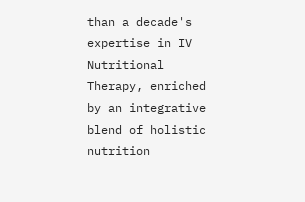than a decade's expertise in IV Nutritional Therapy, enriched by an integrative blend of holistic nutrition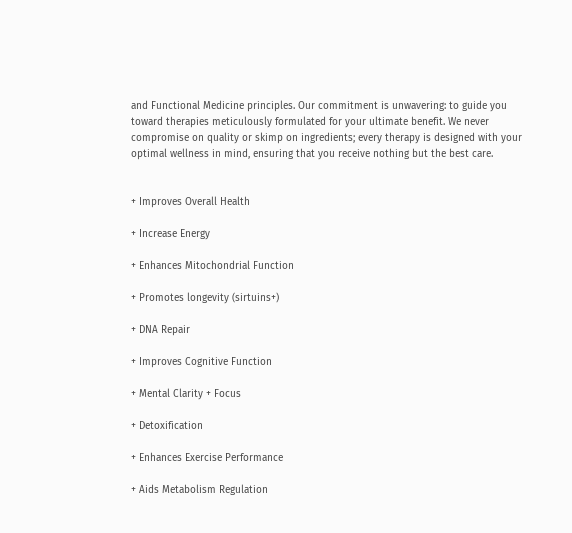and Functional Medicine principles. Our commitment is unwavering: to guide you toward therapies meticulously formulated for your ultimate benefit. We never compromise on quality or skimp on ingredients; every therapy is designed with your optimal wellness in mind, ensuring that you receive nothing but the best care.


+ Improves Overall Health

+ Increase Energy

+ Enhances Mitochondrial Function

+ Promotes longevity (sirtuins+)

+ DNA Repair

+ Improves Cognitive Function

+ Mental Clarity + Focus

+ Detoxification

+ Enhances Exercise Performance

+ Aids Metabolism Regulation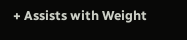+ Assists with Weight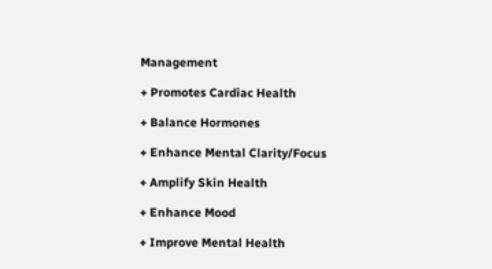Management

+ Promotes Cardiac Health

+ Balance Hormones

+ Enhance Mental Clarity/Focus

+ Amplify Skin Health

+ Enhance Mood

+ Improve Mental Health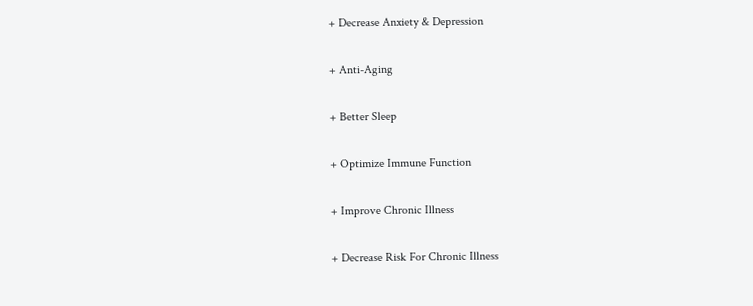+ Decrease Anxiety & Depression

+ Anti-Aging

+ Better Sleep

+ Optimize Immune Function

+ Improve Chronic Illness

+ Decrease Risk For Chronic Illness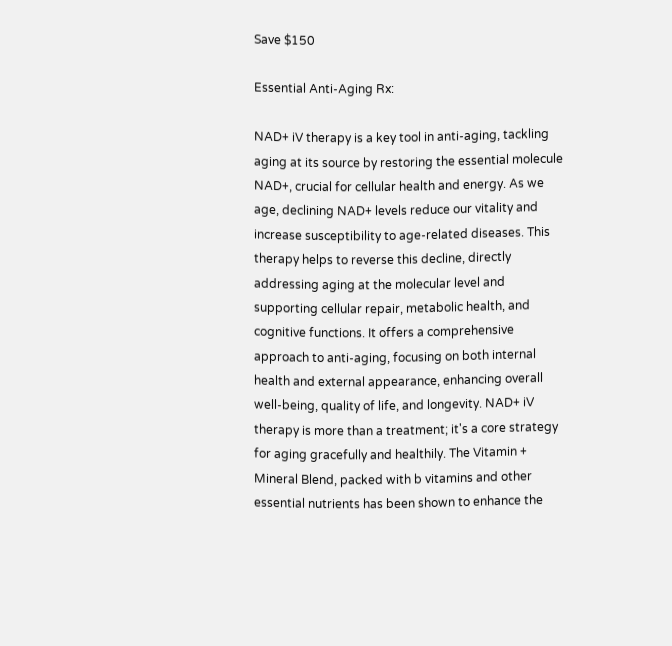Save $150

Essential Anti-Aging Rx:

NAD+ iV therapy is a key tool in anti-aging, tackling aging at its source by restoring the essential molecule NAD+, crucial for cellular health and energy. As we age, declining NAD+ levels reduce our vitality and increase susceptibility to age-related diseases. This therapy helps to reverse this decline, directly addressing aging at the molecular level and supporting cellular repair, metabolic health, and cognitive functions. It offers a comprehensive approach to anti-aging, focusing on both internal health and external appearance, enhancing overall well-being, quality of life, and longevity. NAD+ iV therapy is more than a treatment; it's a core strategy for aging gracefully and healthily. The Vitamin + Mineral Blend, packed with b vitamins and other essential nutrients has been shown to enhance the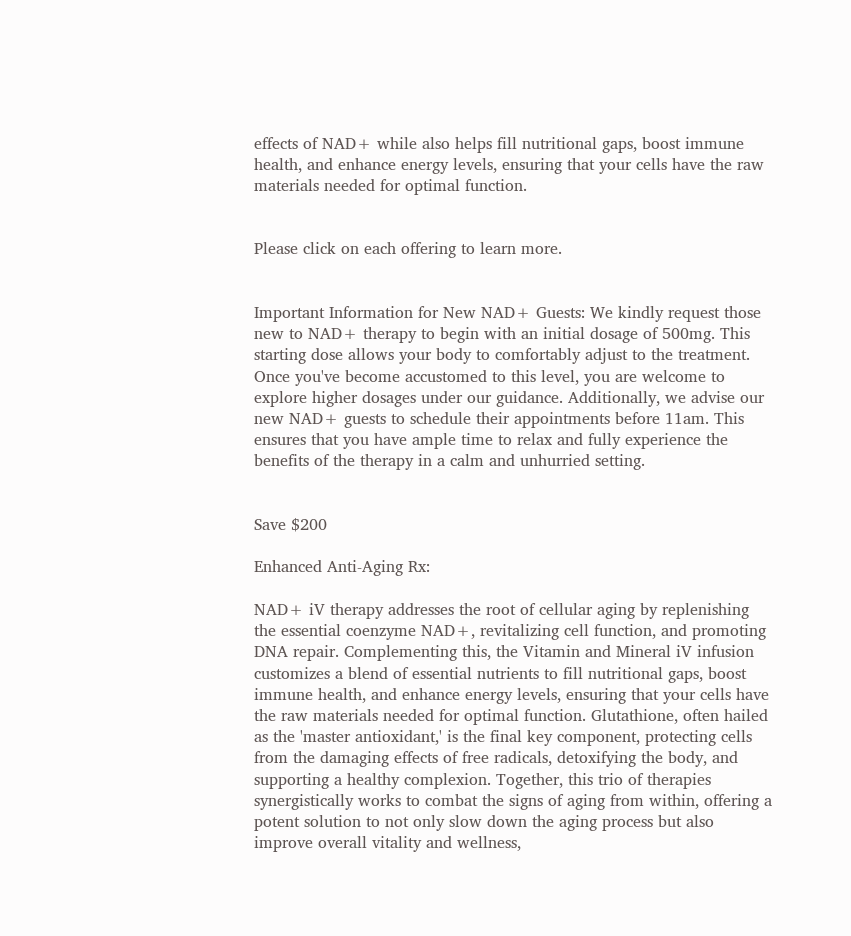effects of NAD+ while also helps fill nutritional gaps, boost immune health, and enhance energy levels, ensuring that your cells have the raw materials needed for optimal function.


Please click on each offering to learn more.


Important Information for New NAD+ Guests: We kindly request those new to NAD+ therapy to begin with an initial dosage of 500mg. This starting dose allows your body to comfortably adjust to the treatment. Once you've become accustomed to this level, you are welcome to explore higher dosages under our guidance. Additionally, we advise our new NAD+ guests to schedule their appointments before 11am. This ensures that you have ample time to relax and fully experience the benefits of the therapy in a calm and unhurried setting.


Save $200

Enhanced Anti-Aging Rx:

NAD+ iV therapy addresses the root of cellular aging by replenishing the essential coenzyme NAD+, revitalizing cell function, and promoting DNA repair. Complementing this, the Vitamin and Mineral iV infusion customizes a blend of essential nutrients to fill nutritional gaps, boost immune health, and enhance energy levels, ensuring that your cells have the raw materials needed for optimal function. Glutathione, often hailed as the 'master antioxidant,' is the final key component, protecting cells from the damaging effects of free radicals, detoxifying the body, and supporting a healthy complexion. Together, this trio of therapies synergistically works to combat the signs of aging from within, offering a potent solution to not only slow down the aging process but also improve overall vitality and wellness,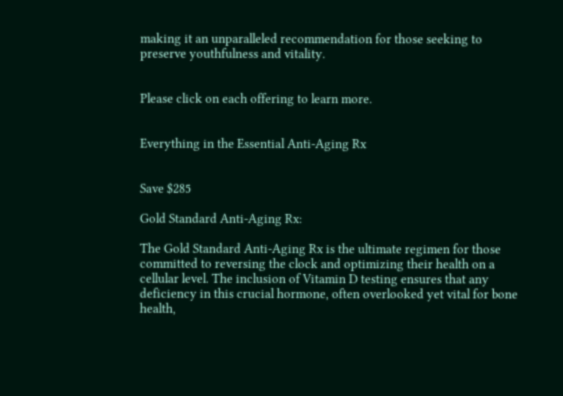making it an unparalleled recommendation for those seeking to preserve youthfulness and vitality.


Please click on each offering to learn more.


Everything in the Essential Anti-Aging Rx


Save $285

Gold Standard Anti-Aging Rx:

The Gold Standard Anti-Aging Rx is the ultimate regimen for those committed to reversing the clock and optimizing their health on a cellular level. The inclusion of Vitamin D testing ensures that any deficiency in this crucial hormone, often overlooked yet vital for bone health,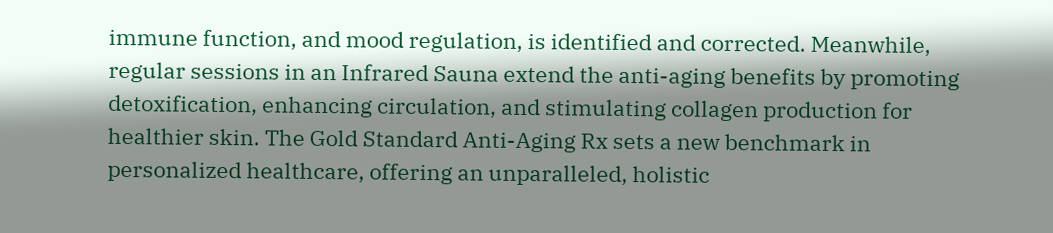immune function, and mood regulation, is identified and corrected. Meanwhile, regular sessions in an Infrared Sauna extend the anti-aging benefits by promoting detoxification, enhancing circulation, and stimulating collagen production for healthier skin. The Gold Standard Anti-Aging Rx sets a new benchmark in personalized healthcare, offering an unparalleled, holistic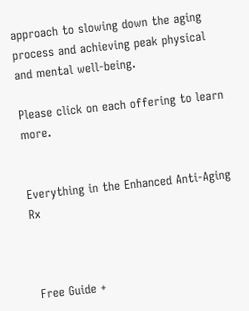approach to slowing down the aging process and achieving peak physical and mental well-being.

Please click on each offering to learn more.


Everything in the Enhanced Anti-Aging Rx



 Free Guide +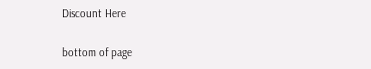Discount Here

bottom of page